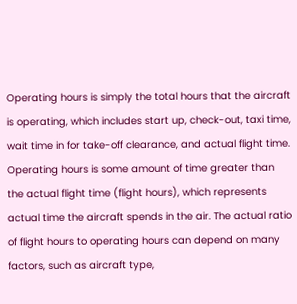Operating hours is simply the total hours that the aircraft is operating, which includes start up, check-out, taxi time, wait time in for take-off clearance, and actual flight time. Operating hours is some amount of time greater than the actual flight time (flight hours), which represents actual time the aircraft spends in the air. The actual ratio of flight hours to operating hours can depend on many factors, such as aircraft type,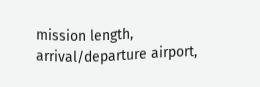mission length, arrival/departure airport,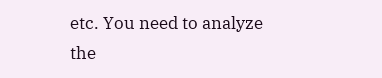etc. You need to analyze the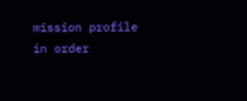mission profile in order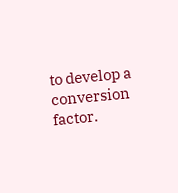to develop a conversion factor.